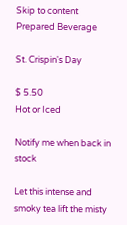Skip to content
Prepared Beverage

St. Crispin's Day

$ 5.50
Hot or Iced

Notify me when back in stock

Let this intense and smoky tea lift the misty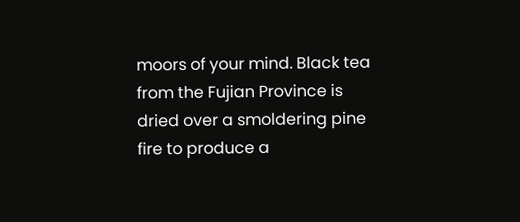moors of your mind. Black tea from the Fujian Province is dried over a smoldering pine fire to produce a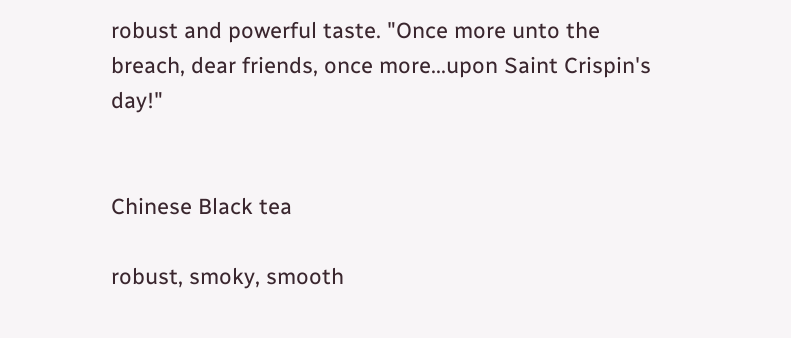robust and powerful taste. "Once more unto the breach, dear friends, once more...upon Saint Crispin's day!"


Chinese Black tea

robust, smoky, smooth